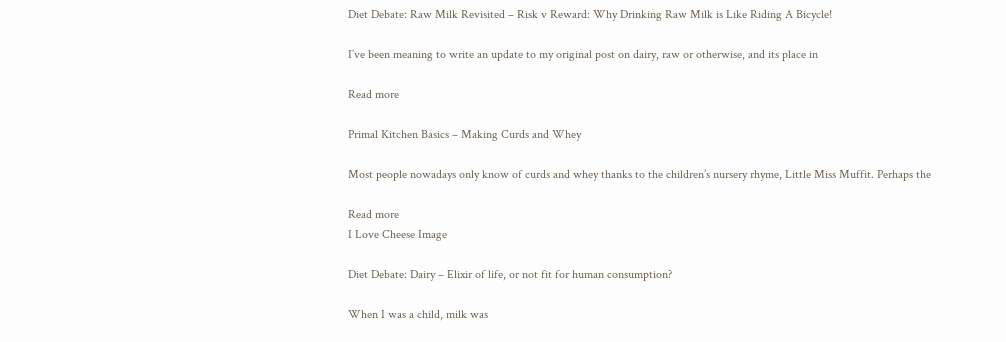Diet Debate: Raw Milk Revisited – Risk v Reward: Why Drinking Raw Milk is Like Riding A Bicycle!

I’ve been meaning to write an update to my original post on dairy, raw or otherwise, and its place in

Read more

Primal Kitchen Basics – Making Curds and Whey

Most people nowadays only know of curds and whey thanks to the children’s nursery rhyme, Little Miss Muffit. Perhaps the

Read more
I Love Cheese Image

Diet Debate: Dairy – Elixir of life, or not fit for human consumption?

When I was a child, milk was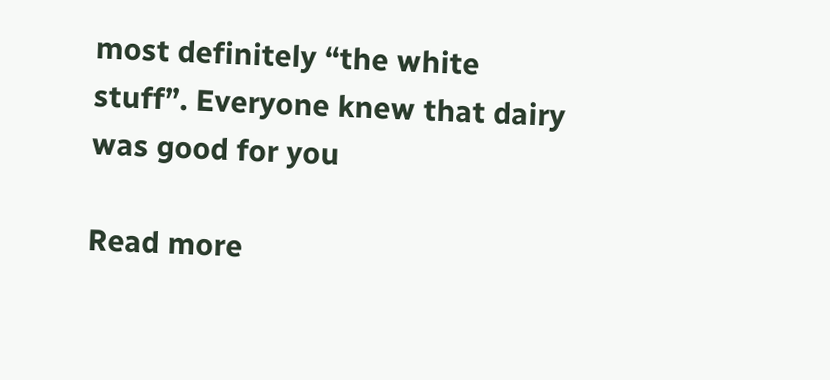most definitely “the white stuff”. Everyone knew that dairy was good for you

Read more